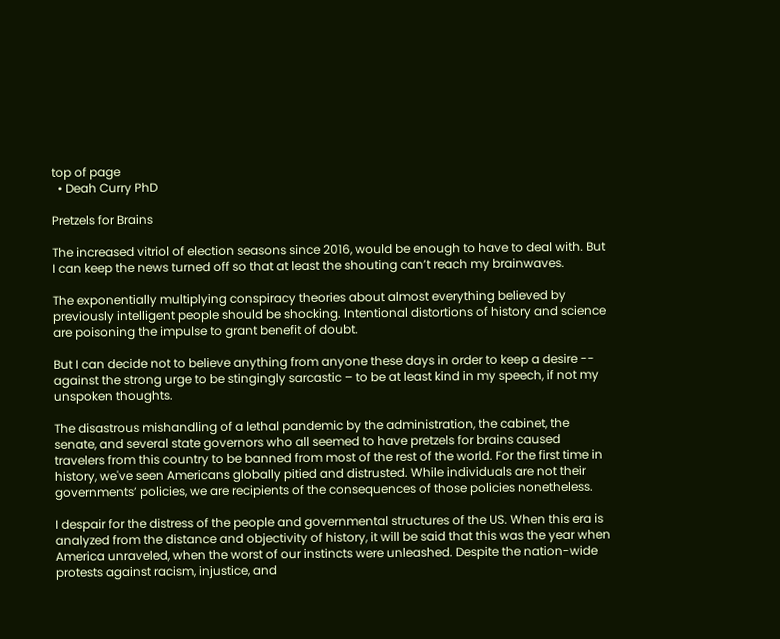top of page
  • Deah Curry PhD

Pretzels for Brains

The increased vitriol of election seasons since 2016, would be enough to have to deal with. But I can keep the news turned off so that at least the shouting can’t reach my brainwaves.

The exponentially multiplying conspiracy theories about almost everything believed by previously intelligent people should be shocking. Intentional distortions of history and science are poisoning the impulse to grant benefit of doubt.

But I can decide not to believe anything from anyone these days in order to keep a desire -- against the strong urge to be stingingly sarcastic – to be at least kind in my speech, if not my unspoken thoughts.

The disastrous mishandling of a lethal pandemic by the administration, the cabinet, the senate, and several state governors who all seemed to have pretzels for brains caused travelers from this country to be banned from most of the rest of the world. For the first time in history, we've seen Americans globally pitied and distrusted. While individuals are not their governments’ policies, we are recipients of the consequences of those policies nonetheless.

I despair for the distress of the people and governmental structures of the US. When this era is analyzed from the distance and objectivity of history, it will be said that this was the year when America unraveled, when the worst of our instincts were unleashed. Despite the nation-wide protests against racism, injustice, and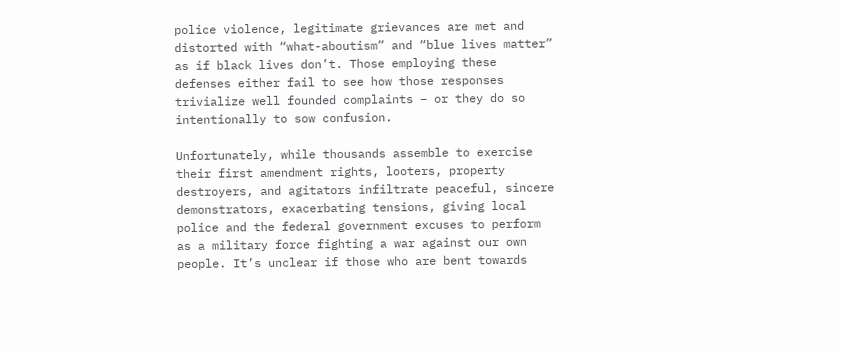police violence, legitimate grievances are met and distorted with “what-aboutism” and “blue lives matter” as if black lives don’t. Those employing these defenses either fail to see how those responses trivialize well founded complaints – or they do so intentionally to sow confusion.

Unfortunately, while thousands assemble to exercise their first amendment rights, looters, property destroyers, and agitators infiltrate peaceful, sincere demonstrators, exacerbating tensions, giving local police and the federal government excuses to perform as a military force fighting a war against our own people. It’s unclear if those who are bent towards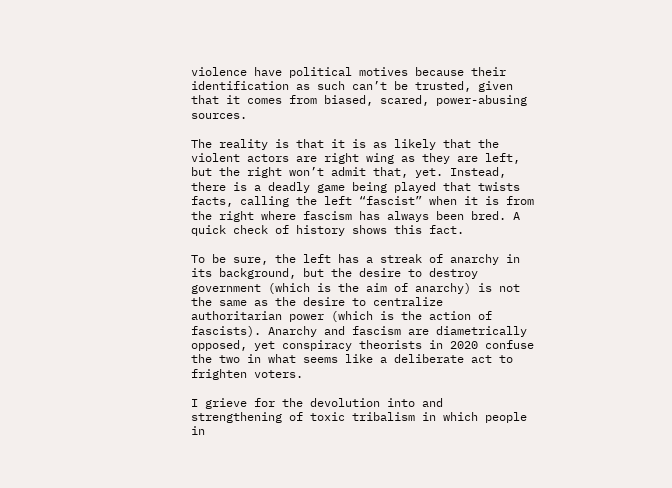violence have political motives because their identification as such can’t be trusted, given that it comes from biased, scared, power-abusing sources.

The reality is that it is as likely that the violent actors are right wing as they are left, but the right won’t admit that, yet. Instead, there is a deadly game being played that twists facts, calling the left “fascist” when it is from the right where fascism has always been bred. A quick check of history shows this fact.

To be sure, the left has a streak of anarchy in its background, but the desire to destroy government (which is the aim of anarchy) is not the same as the desire to centralize authoritarian power (which is the action of fascists). Anarchy and fascism are diametrically opposed, yet conspiracy theorists in 2020 confuse the two in what seems like a deliberate act to frighten voters.

I grieve for the devolution into and strengthening of toxic tribalism in which people in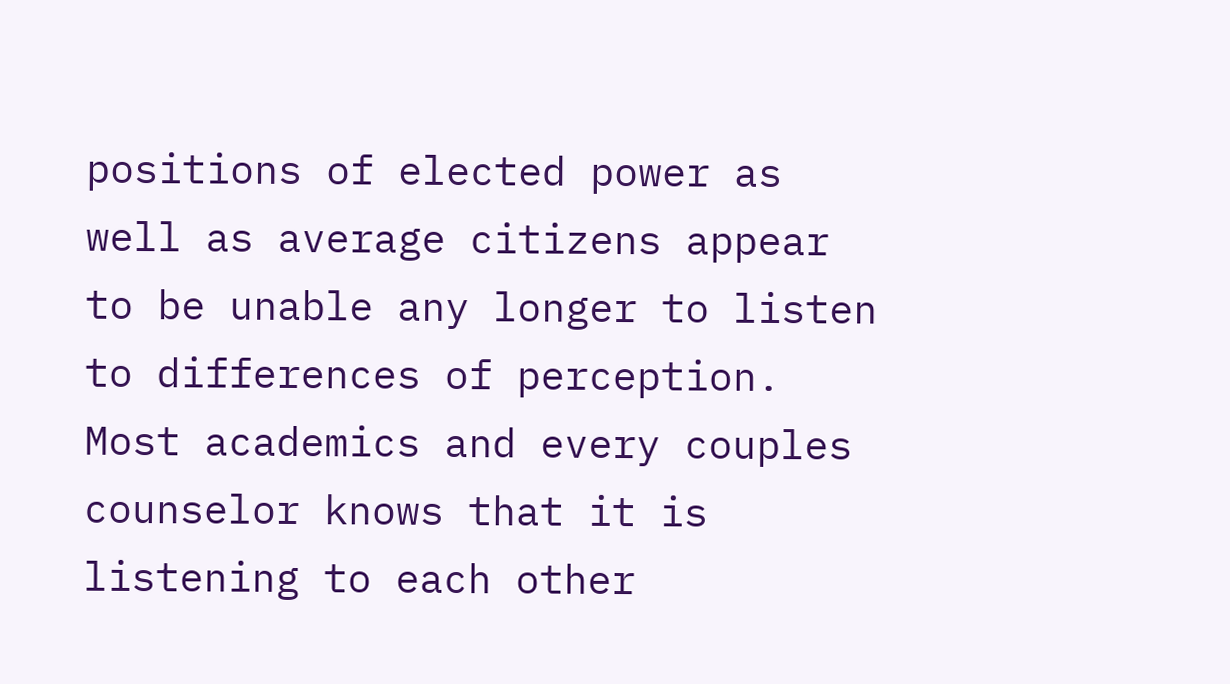positions of elected power as well as average citizens appear to be unable any longer to listen to differences of perception. Most academics and every couples counselor knows that it is listening to each other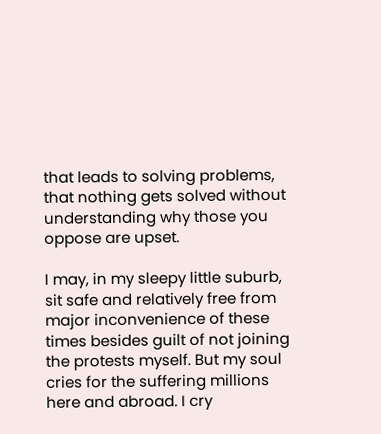that leads to solving problems, that nothing gets solved without understanding why those you oppose are upset.

I may, in my sleepy little suburb, sit safe and relatively free from major inconvenience of these times besides guilt of not joining the protests myself. But my soul cries for the suffering millions here and abroad. I cry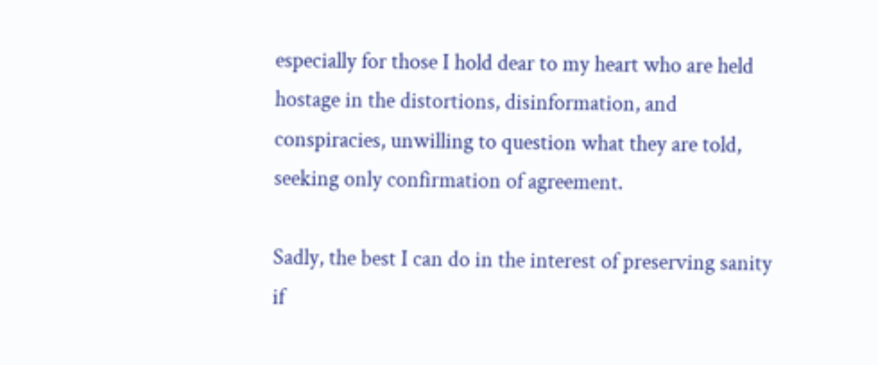especially for those I hold dear to my heart who are held hostage in the distortions, disinformation, and conspiracies, unwilling to question what they are told, seeking only confirmation of agreement.

Sadly, the best I can do in the interest of preserving sanity if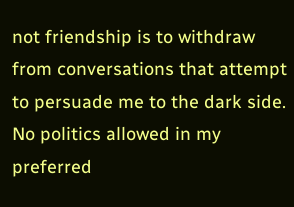not friendship is to withdraw from conversations that attempt to persuade me to the dark side. No politics allowed in my preferred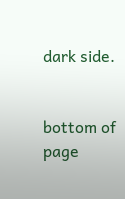dark side.


bottom of page